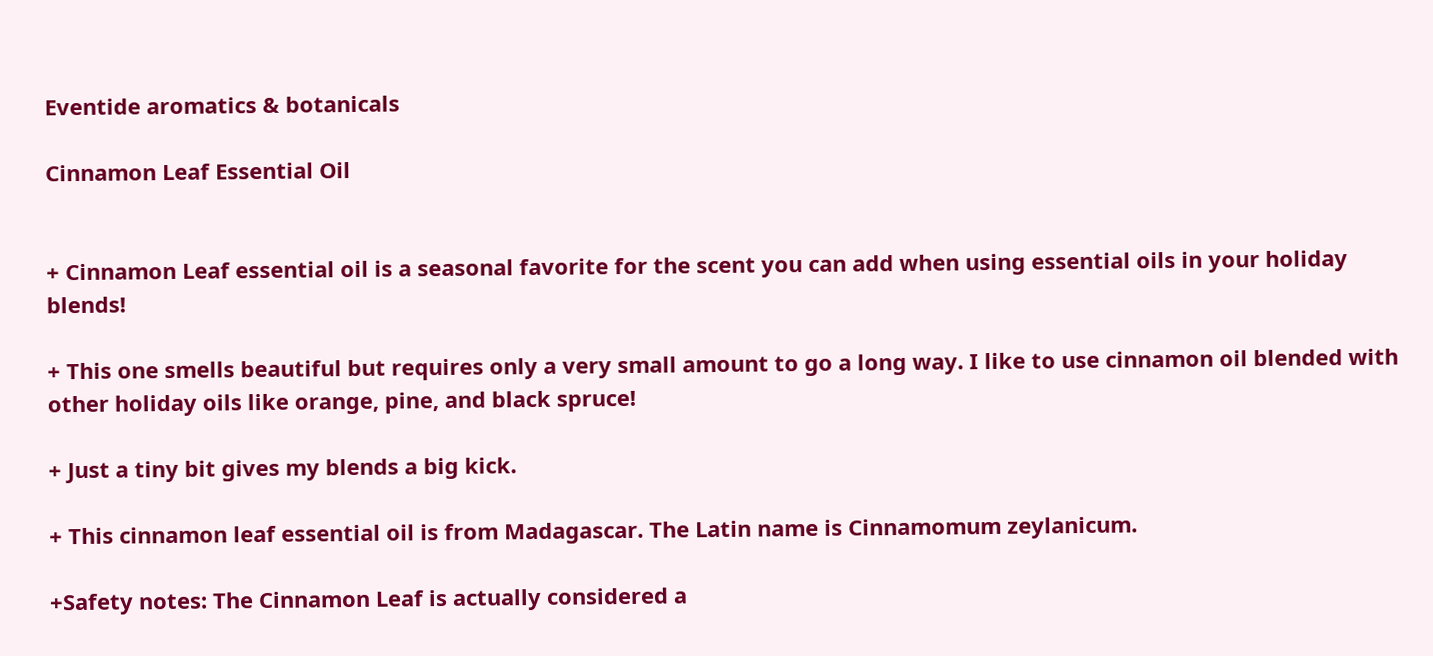Eventide aromatics & botanicals

Cinnamon Leaf Essential Oil


+ Cinnamon Leaf essential oil is a seasonal favorite for the scent you can add when using essential oils in your holiday blends!

+ This one smells beautiful but requires only a very small amount to go a long way. I like to use cinnamon oil blended with other holiday oils like orange, pine, and black spruce!

+ Just a tiny bit gives my blends a big kick.

+ This cinnamon leaf essential oil is from Madagascar. The Latin name is Cinnamomum zeylanicum.

+Safety notes: The Cinnamon Leaf is actually considered a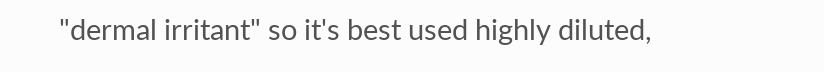"dermal irritant" so it's best used highly diluted,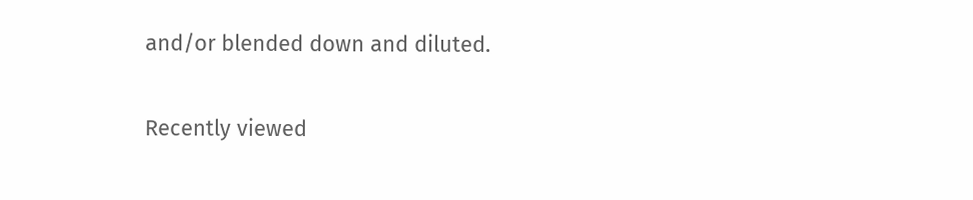and/or blended down and diluted.

Recently viewed